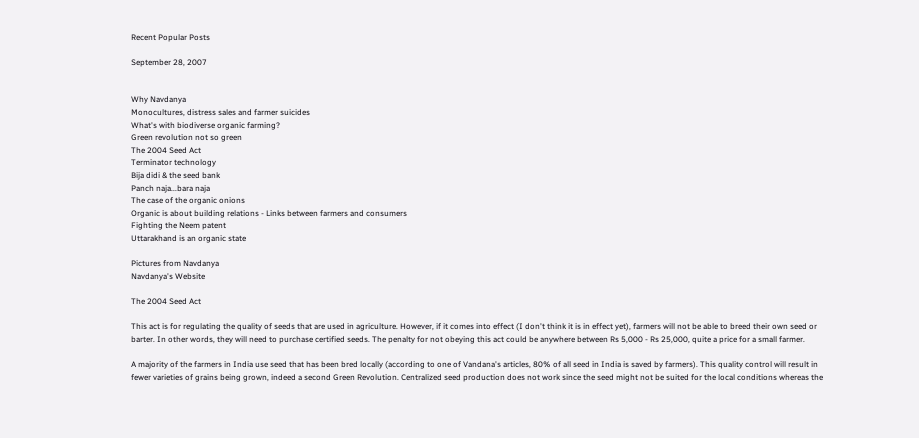Recent Popular Posts

September 28, 2007


Why Navdanya
Monocultures, distress sales and farmer suicides
What's with biodiverse organic farming?
Green revolution not so green
The 2004 Seed Act
Terminator technology
Bija didi & the seed bank
Panch naja...bara naja
The case of the organic onions
Organic is about building relations - Links between farmers and consumers
Fighting the Neem patent
Uttarakhand is an organic state

Pictures from Navdanya
Navdanya's Website

The 2004 Seed Act

This act is for regulating the quality of seeds that are used in agriculture. However, if it comes into effect (I don't think it is in effect yet), farmers will not be able to breed their own seed or barter. In other words, they will need to purchase certified seeds. The penalty for not obeying this act could be anywhere between Rs 5,000 - Rs 25,000, quite a price for a small farmer.

A majority of the farmers in India use seed that has been bred locally (according to one of Vandana's articles, 80% of all seed in India is saved by farmers). This quality control will result in fewer varieties of grains being grown, indeed a second Green Revolution. Centralized seed production does not work since the seed might not be suited for the local conditions whereas the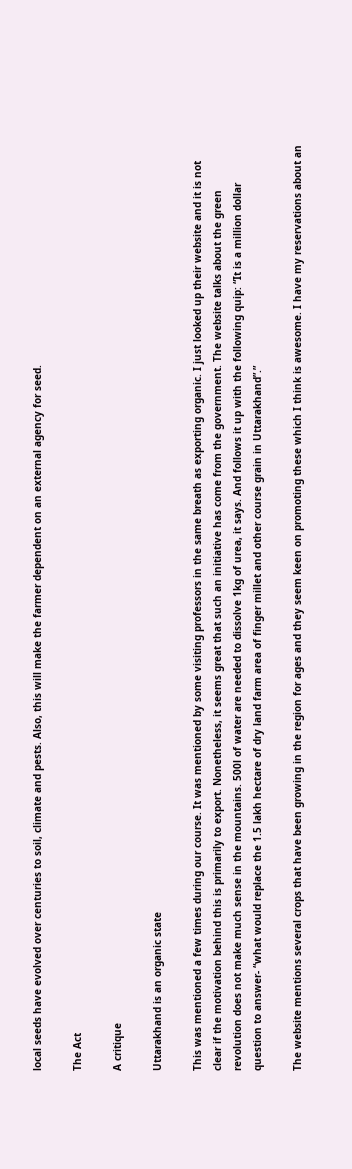local seeds have evolved over centuries to soil, climate and pests. Also, this will make the farmer dependent on an external agency for seed.

The Act

A critique

Uttarakhand is an organic state

This was mentioned a few times during our course. It was mentioned by some visiting professors in the same breath as exporting organic. I just looked up their website and it is not clear if the motivation behind this is primarily to export. Nonetheless, it seems great that such an initiative has come from the government. The website talks about the green revolution does not make much sense in the mountains. 500l of water are needed to dissolve 1kg of urea, it says. And follows it up with the following quip: “It is a million dollar question to answer- “what would replace the 1.5 lakh hectare of dry land farm area of finger millet and other course grain in Uttarakhand”.”

The website mentions several crops that have been growing in the region for ages and they seem keen on promoting these which I think is awesome. I have my reservations about an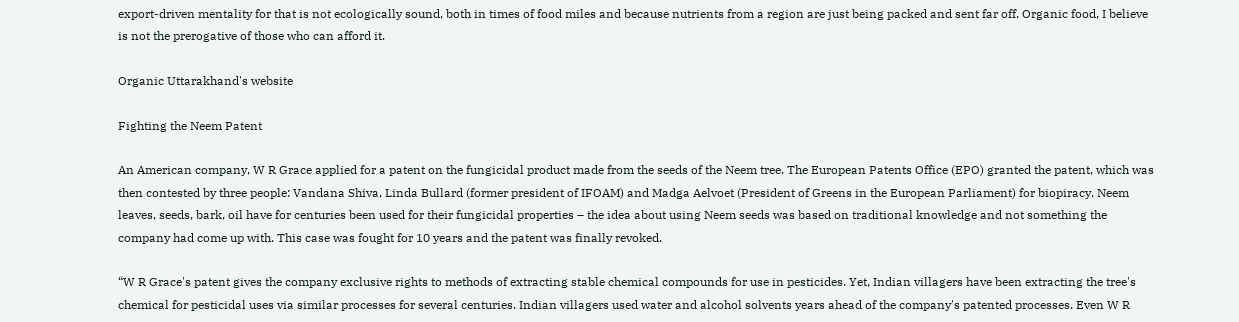export-driven mentality for that is not ecologically sound, both in times of food miles and because nutrients from a region are just being packed and sent far off. Organic food, I believe is not the prerogative of those who can afford it.

Organic Uttarakhand's website

Fighting the Neem Patent

An American company, W R Grace applied for a patent on the fungicidal product made from the seeds of the Neem tree. The European Patents Office (EPO) granted the patent, which was then contested by three people: Vandana Shiva, Linda Bullard (former president of IFOAM) and Madga Aelvoet (President of Greens in the European Parliament) for biopiracy. Neem leaves, seeds, bark, oil have for centuries been used for their fungicidal properties – the idea about using Neem seeds was based on traditional knowledge and not something the company had come up with. This case was fought for 10 years and the patent was finally revoked.

“W R Grace's patent gives the company exclusive rights to methods of extracting stable chemical compounds for use in pesticides. Yet, Indian villagers have been extracting the tree's chemical for pesticidal uses via similar processes for several centuries. Indian villagers used water and alcohol solvents years ahead of the company's patented processes. Even W R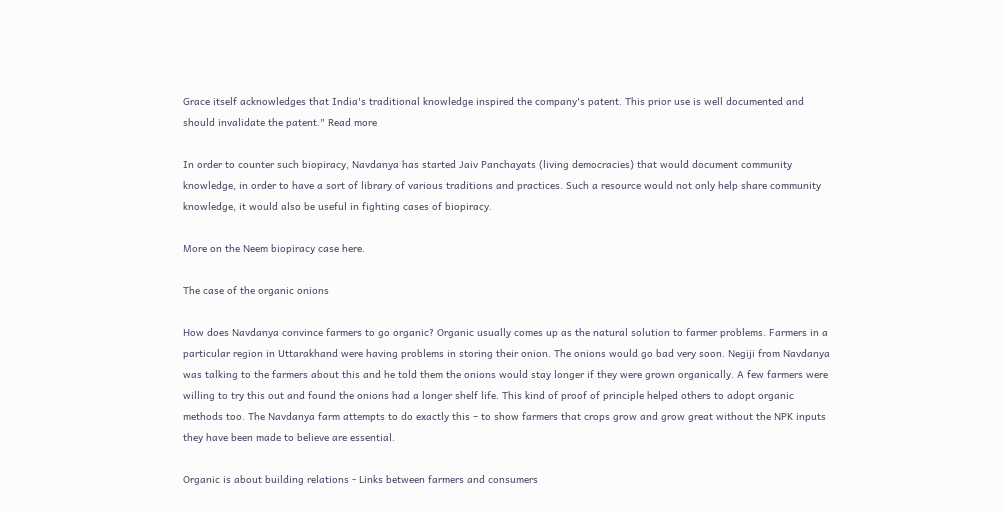Grace itself acknowledges that India's traditional knowledge inspired the company's patent. This prior use is well documented and should invalidate the patent." Read more

In order to counter such biopiracy, Navdanya has started Jaiv Panchayats (living democracies) that would document community knowledge, in order to have a sort of library of various traditions and practices. Such a resource would not only help share community knowledge, it would also be useful in fighting cases of biopiracy.

More on the Neem biopiracy case here.

The case of the organic onions

How does Navdanya convince farmers to go organic? Organic usually comes up as the natural solution to farmer problems. Farmers in a particular region in Uttarakhand were having problems in storing their onion. The onions would go bad very soon. Negiji from Navdanya was talking to the farmers about this and he told them the onions would stay longer if they were grown organically. A few farmers were willing to try this out and found the onions had a longer shelf life. This kind of proof of principle helped others to adopt organic methods too. The Navdanya farm attempts to do exactly this – to show farmers that crops grow and grow great without the NPK inputs they have been made to believe are essential.

Organic is about building relations - Links between farmers and consumers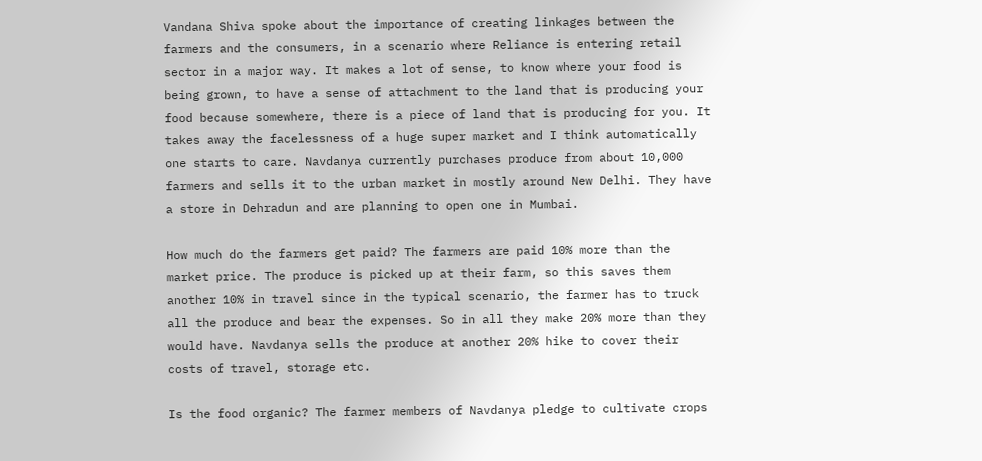Vandana Shiva spoke about the importance of creating linkages between the farmers and the consumers, in a scenario where Reliance is entering retail sector in a major way. It makes a lot of sense, to know where your food is being grown, to have a sense of attachment to the land that is producing your food because somewhere, there is a piece of land that is producing for you. It takes away the facelessness of a huge super market and I think automatically one starts to care. Navdanya currently purchases produce from about 10,000 farmers and sells it to the urban market in mostly around New Delhi. They have a store in Dehradun and are planning to open one in Mumbai.

How much do the farmers get paid? The farmers are paid 10% more than the market price. The produce is picked up at their farm, so this saves them another 10% in travel since in the typical scenario, the farmer has to truck all the produce and bear the expenses. So in all they make 20% more than they would have. Navdanya sells the produce at another 20% hike to cover their costs of travel, storage etc.

Is the food organic? The farmer members of Navdanya pledge to cultivate crops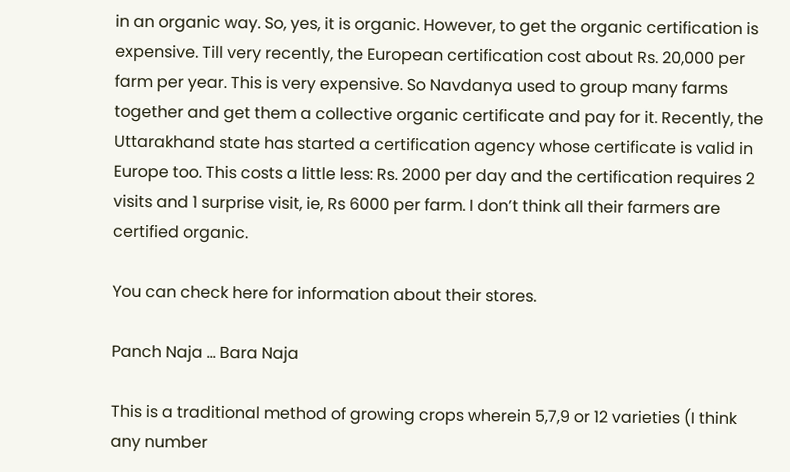in an organic way. So, yes, it is organic. However, to get the organic certification is expensive. Till very recently, the European certification cost about Rs. 20,000 per farm per year. This is very expensive. So Navdanya used to group many farms together and get them a collective organic certificate and pay for it. Recently, the Uttarakhand state has started a certification agency whose certificate is valid in Europe too. This costs a little less: Rs. 2000 per day and the certification requires 2 visits and 1 surprise visit, ie, Rs 6000 per farm. I don’t think all their farmers are certified organic.

You can check here for information about their stores.

Panch Naja ... Bara Naja

This is a traditional method of growing crops wherein 5,7,9 or 12 varieties (I think any number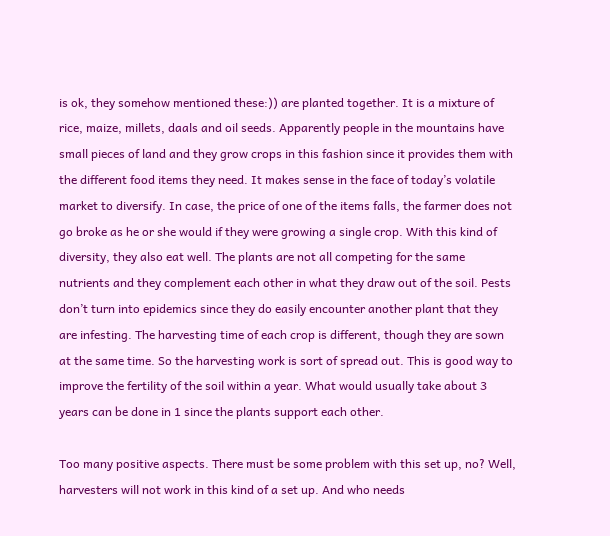is ok, they somehow mentioned these:)) are planted together. It is a mixture of rice, maize, millets, daals and oil seeds. Apparently people in the mountains have small pieces of land and they grow crops in this fashion since it provides them with the different food items they need. It makes sense in the face of today’s volatile market to diversify. In case, the price of one of the items falls, the farmer does not go broke as he or she would if they were growing a single crop. With this kind of diversity, they also eat well. The plants are not all competing for the same nutrients and they complement each other in what they draw out of the soil. Pests don’t turn into epidemics since they do easily encounter another plant that they are infesting. The harvesting time of each crop is different, though they are sown at the same time. So the harvesting work is sort of spread out. This is good way to improve the fertility of the soil within a year. What would usually take about 3 years can be done in 1 since the plants support each other.

Too many positive aspects. There must be some problem with this set up, no? Well, harvesters will not work in this kind of a set up. And who needs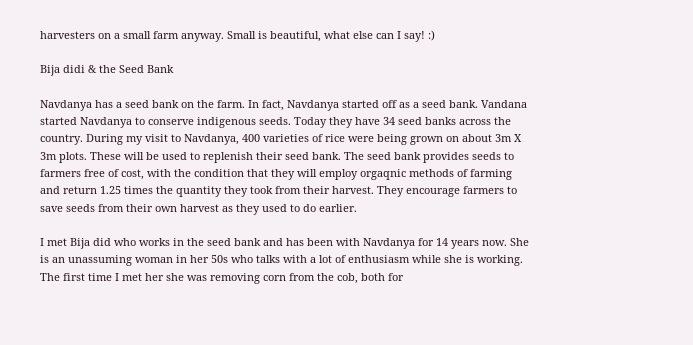harvesters on a small farm anyway. Small is beautiful, what else can I say! :)

Bija didi & the Seed Bank

Navdanya has a seed bank on the farm. In fact, Navdanya started off as a seed bank. Vandana started Navdanya to conserve indigenous seeds. Today they have 34 seed banks across the country. During my visit to Navdanya, 400 varieties of rice were being grown on about 3m X 3m plots. These will be used to replenish their seed bank. The seed bank provides seeds to farmers free of cost, with the condition that they will employ orgaqnic methods of farming and return 1.25 times the quantity they took from their harvest. They encourage farmers to save seeds from their own harvest as they used to do earlier.

I met Bija did who works in the seed bank and has been with Navdanya for 14 years now. She is an unassuming woman in her 50s who talks with a lot of enthusiasm while she is working. The first time I met her she was removing corn from the cob, both for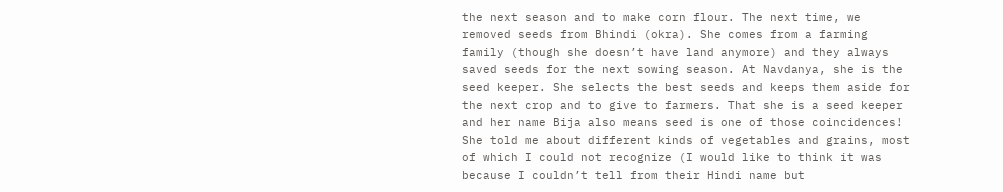the next season and to make corn flour. The next time, we removed seeds from Bhindi (okra). She comes from a farming family (though she doesn’t have land anymore) and they always saved seeds for the next sowing season. At Navdanya, she is the seed keeper. She selects the best seeds and keeps them aside for the next crop and to give to farmers. That she is a seed keeper and her name Bija also means seed is one of those coincidences! She told me about different kinds of vegetables and grains, most of which I could not recognize (I would like to think it was because I couldn’t tell from their Hindi name but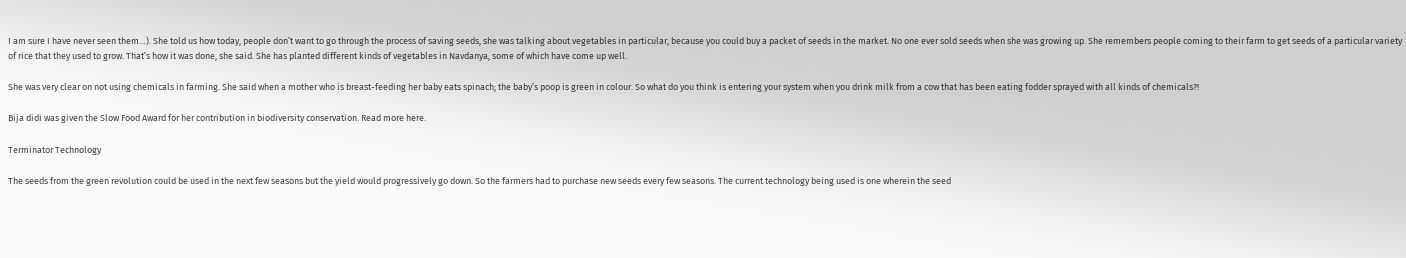I am sure I have never seen them…). She told us how today, people don’t want to go through the process of saving seeds, she was talking about vegetables in particular, because you could buy a packet of seeds in the market. No one ever sold seeds when she was growing up. She remembers people coming to their farm to get seeds of a particular variety of rice that they used to grow. That’s how it was done, she said. She has planted different kinds of vegetables in Navdanya, some of which have come up well.

She was very clear on not using chemicals in farming. She said when a mother who is breast-feeding her baby eats spinach; the baby’s poop is green in colour. So what do you think is entering your system when you drink milk from a cow that has been eating fodder sprayed with all kinds of chemicals?!

Bija didi was given the Slow Food Award for her contribution in biodiversity conservation. Read more here.

Terminator Technology

The seeds from the green revolution could be used in the next few seasons but the yield would progressively go down. So the farmers had to purchase new seeds every few seasons. The current technology being used is one wherein the seed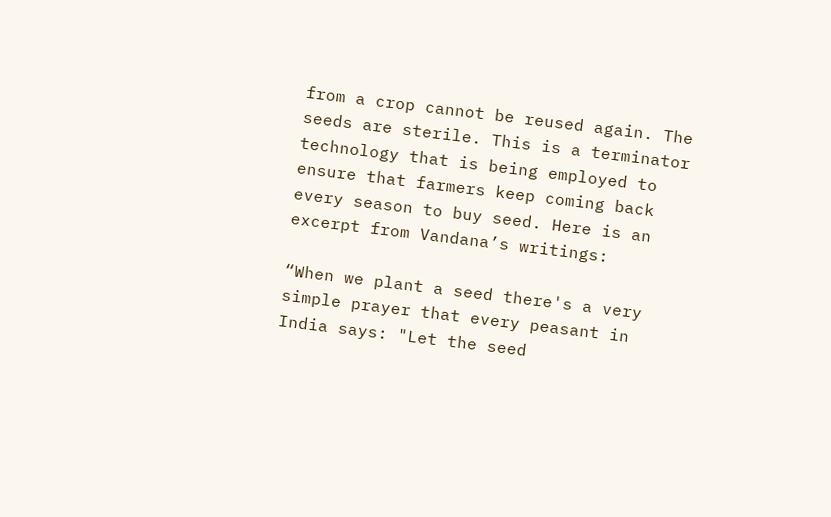from a crop cannot be reused again. The seeds are sterile. This is a terminator technology that is being employed to ensure that farmers keep coming back every season to buy seed. Here is an excerpt from Vandana’s writings:

“When we plant a seed there's a very simple prayer that every peasant in India says: "Let the seed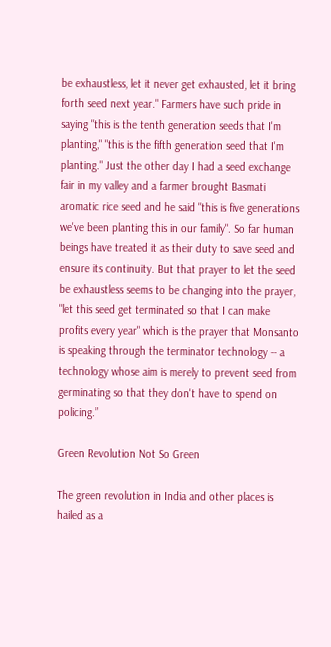be exhaustless, let it never get exhausted, let it bring forth seed next year." Farmers have such pride in saying "this is the tenth generation seeds that I'm planting," "this is the fifth generation seed that I'm planting." Just the other day I had a seed exchange fair in my valley and a farmer brought Basmati aromatic rice seed and he said "this is five generations we've been planting this in our family". So far human beings have treated it as their duty to save seed and ensure its continuity. But that prayer to let the seed be exhaustless seems to be changing into the prayer, "let this seed get terminated so that I can make profits every year" which is the prayer that Monsanto is speaking through the terminator technology -- a technology whose aim is merely to prevent seed from germinating so that they don't have to spend on policing.”

Green Revolution Not So Green

The green revolution in India and other places is hailed as a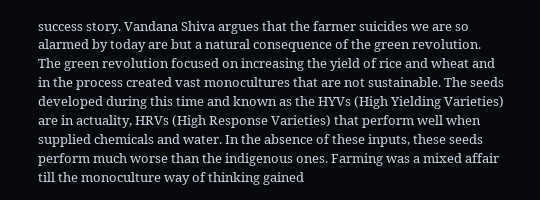success story. Vandana Shiva argues that the farmer suicides we are so alarmed by today are but a natural consequence of the green revolution. The green revolution focused on increasing the yield of rice and wheat and in the process created vast monocultures that are not sustainable. The seeds developed during this time and known as the HYVs (High Yielding Varieties) are in actuality, HRVs (High Response Varieties) that perform well when supplied chemicals and water. In the absence of these inputs, these seeds perform much worse than the indigenous ones. Farming was a mixed affair till the monoculture way of thinking gained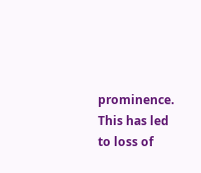prominence. This has led to loss of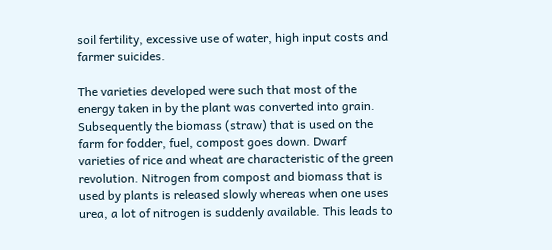soil fertility, excessive use of water, high input costs and farmer suicides.

The varieties developed were such that most of the energy taken in by the plant was converted into grain. Subsequently the biomass (straw) that is used on the farm for fodder, fuel, compost goes down. Dwarf varieties of rice and wheat are characteristic of the green revolution. Nitrogen from compost and biomass that is used by plants is released slowly whereas when one uses urea, a lot of nitrogen is suddenly available. This leads to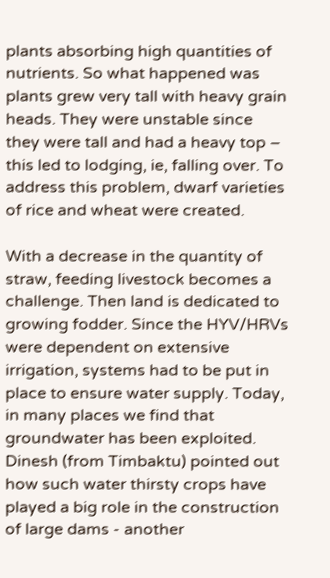plants absorbing high quantities of nutrients. So what happened was plants grew very tall with heavy grain heads. They were unstable since they were tall and had a heavy top – this led to lodging, ie, falling over. To address this problem, dwarf varieties of rice and wheat were created.

With a decrease in the quantity of straw, feeding livestock becomes a challenge. Then land is dedicated to growing fodder. Since the HYV/HRVs were dependent on extensive irrigation, systems had to be put in place to ensure water supply. Today, in many places we find that groundwater has been exploited. Dinesh (from Timbaktu) pointed out how such water thirsty crops have played a big role in the construction of large dams - another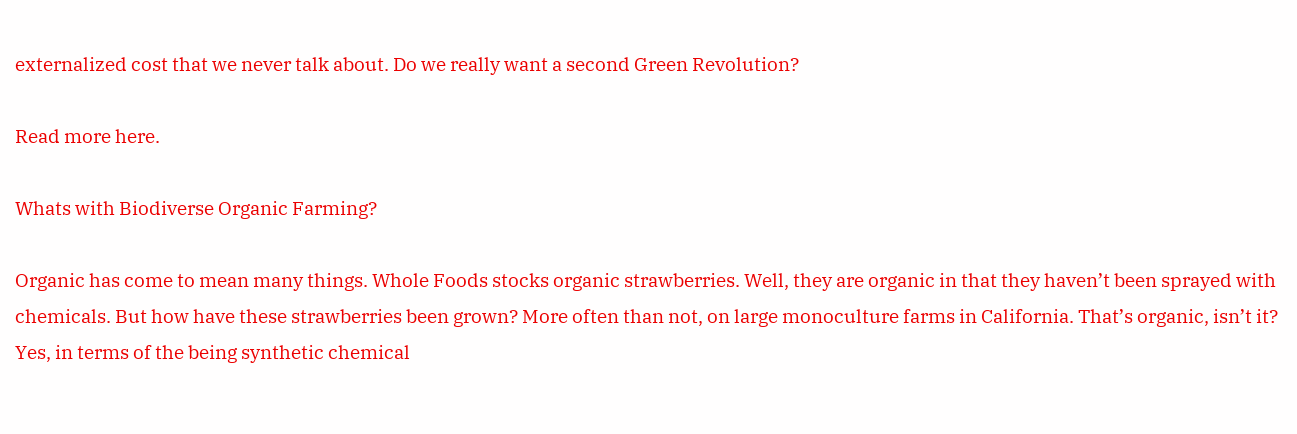externalized cost that we never talk about. Do we really want a second Green Revolution?

Read more here.

Whats with Biodiverse Organic Farming?

Organic has come to mean many things. Whole Foods stocks organic strawberries. Well, they are organic in that they haven’t been sprayed with chemicals. But how have these strawberries been grown? More often than not, on large monoculture farms in California. That’s organic, isn’t it? Yes, in terms of the being synthetic chemical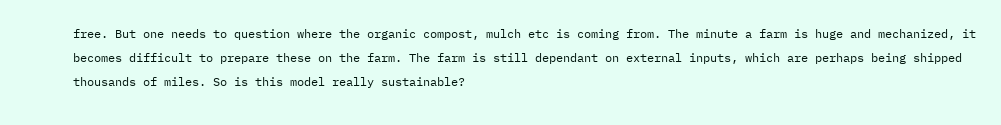free. But one needs to question where the organic compost, mulch etc is coming from. The minute a farm is huge and mechanized, it becomes difficult to prepare these on the farm. The farm is still dependant on external inputs, which are perhaps being shipped thousands of miles. So is this model really sustainable?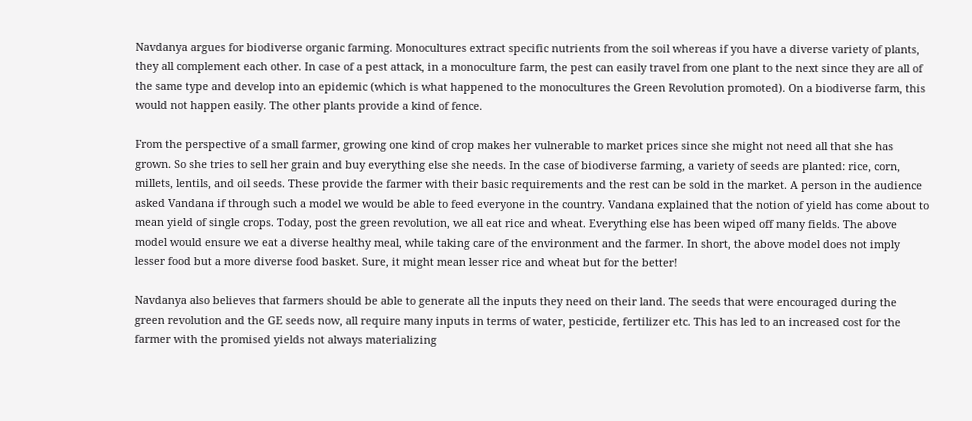Navdanya argues for biodiverse organic farming. Monocultures extract specific nutrients from the soil whereas if you have a diverse variety of plants, they all complement each other. In case of a pest attack, in a monoculture farm, the pest can easily travel from one plant to the next since they are all of the same type and develop into an epidemic (which is what happened to the monocultures the Green Revolution promoted). On a biodiverse farm, this would not happen easily. The other plants provide a kind of fence.

From the perspective of a small farmer, growing one kind of crop makes her vulnerable to market prices since she might not need all that she has grown. So she tries to sell her grain and buy everything else she needs. In the case of biodiverse farming, a variety of seeds are planted: rice, corn, millets, lentils, and oil seeds. These provide the farmer with their basic requirements and the rest can be sold in the market. A person in the audience asked Vandana if through such a model we would be able to feed everyone in the country. Vandana explained that the notion of yield has come about to mean yield of single crops. Today, post the green revolution, we all eat rice and wheat. Everything else has been wiped off many fields. The above model would ensure we eat a diverse healthy meal, while taking care of the environment and the farmer. In short, the above model does not imply lesser food but a more diverse food basket. Sure, it might mean lesser rice and wheat but for the better!

Navdanya also believes that farmers should be able to generate all the inputs they need on their land. The seeds that were encouraged during the green revolution and the GE seeds now, all require many inputs in terms of water, pesticide, fertilizer etc. This has led to an increased cost for the farmer with the promised yields not always materializing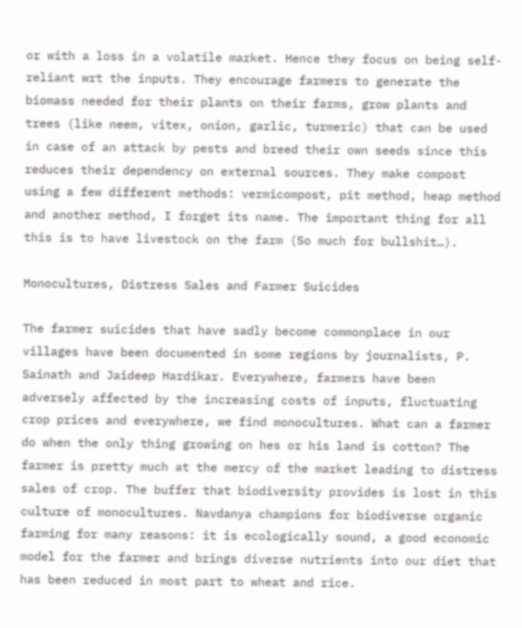or with a loss in a volatile market. Hence they focus on being self-reliant wrt the inputs. They encourage farmers to generate the biomass needed for their plants on their farms, grow plants and trees (like neem, vitex, onion, garlic, turmeric) that can be used in case of an attack by pests and breed their own seeds since this reduces their dependency on external sources. They make compost using a few different methods: vermicompost, pit method, heap method and another method, I forget its name. The important thing for all this is to have livestock on the farm (So much for bullshit…).

Monocultures, Distress Sales and Farmer Suicides

The farmer suicides that have sadly become commonplace in our villages have been documented in some regions by journalists, P. Sainath and Jaideep Hardikar. Everywhere, farmers have been adversely affected by the increasing costs of inputs, fluctuating crop prices and everywhere, we find monocultures. What can a farmer do when the only thing growing on hes or his land is cotton? The farmer is pretty much at the mercy of the market leading to distress sales of crop. The buffer that biodiversity provides is lost in this culture of monocultures. Navdanya champions for biodiverse organic farming for many reasons: it is ecologically sound, a good economic model for the farmer and brings diverse nutrients into our diet that has been reduced in most part to wheat and rice.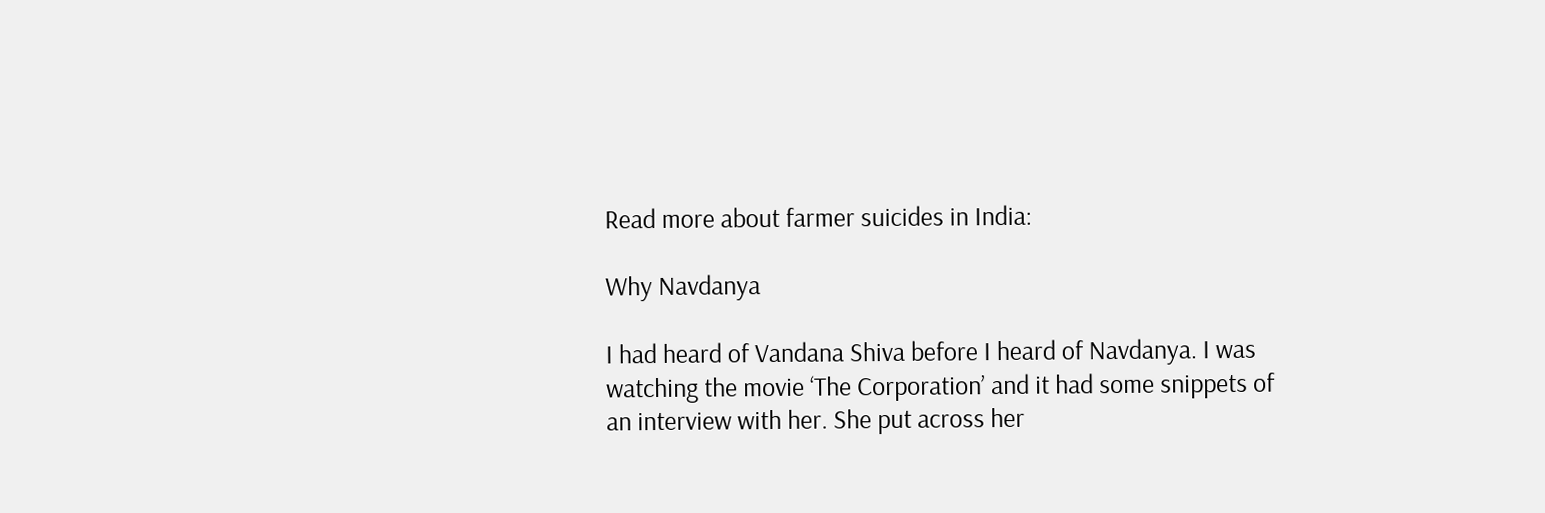Read more about farmer suicides in India:

Why Navdanya

I had heard of Vandana Shiva before I heard of Navdanya. I was watching the movie ‘The Corporation’ and it had some snippets of an interview with her. She put across her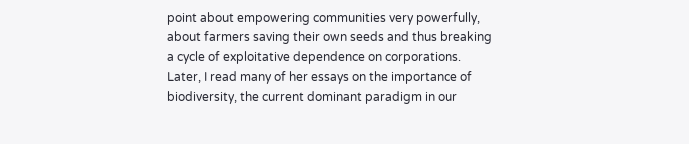point about empowering communities very powerfully, about farmers saving their own seeds and thus breaking a cycle of exploitative dependence on corporations. Later, I read many of her essays on the importance of biodiversity, the current dominant paradigm in our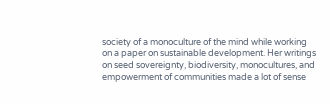society of a monoculture of the mind while working on a paper on sustainable development. Her writings on seed sovereignty, biodiversity, monocultures, and empowerment of communities made a lot of sense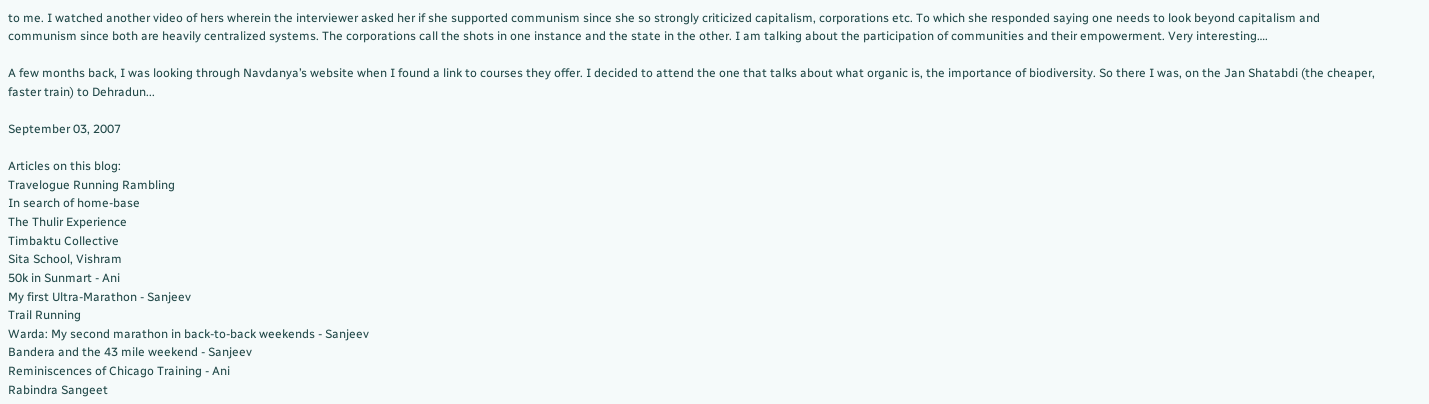to me. I watched another video of hers wherein the interviewer asked her if she supported communism since she so strongly criticized capitalism, corporations etc. To which she responded saying one needs to look beyond capitalism and communism since both are heavily centralized systems. The corporations call the shots in one instance and the state in the other. I am talking about the participation of communities and their empowerment. Very interesting….

A few months back, I was looking through Navdanya’s website when I found a link to courses they offer. I decided to attend the one that talks about what organic is, the importance of biodiversity. So there I was, on the Jan Shatabdi (the cheaper, faster train) to Dehradun...

September 03, 2007

Articles on this blog:
Travelogue Running Rambling
In search of home-base
The Thulir Experience
Timbaktu Collective
Sita School, Vishram
50k in Sunmart - Ani
My first Ultra-Marathon - Sanjeev
Trail Running
Warda: My second marathon in back-to-back weekends - Sanjeev
Bandera and the 43 mile weekend - Sanjeev
Reminiscences of Chicago Training - Ani
Rabindra Sangeet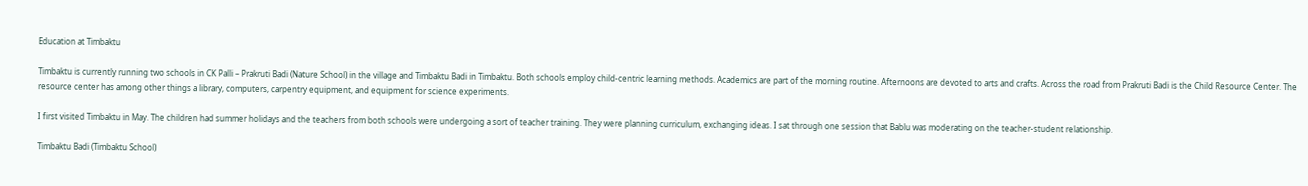Education at Timbaktu

Timbaktu is currently running two schools in CK Palli – Prakruti Badi (Nature School) in the village and Timbaktu Badi in Timbaktu. Both schools employ child-centric learning methods. Academics are part of the morning routine. Afternoons are devoted to arts and crafts. Across the road from Prakruti Badi is the Child Resource Center. The resource center has among other things a library, computers, carpentry equipment, and equipment for science experiments.

I first visited Timbaktu in May. The children had summer holidays and the teachers from both schools were undergoing a sort of teacher training. They were planning curriculum, exchanging ideas. I sat through one session that Bablu was moderating on the teacher-student relationship.

Timbaktu Badi (Timbaktu School)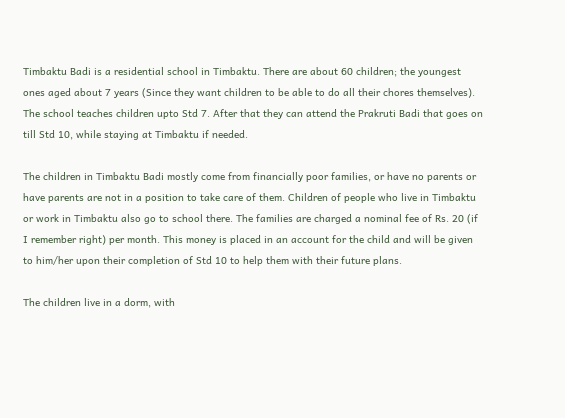Timbaktu Badi is a residential school in Timbaktu. There are about 60 children; the youngest ones aged about 7 years (Since they want children to be able to do all their chores themselves). The school teaches children upto Std 7. After that they can attend the Prakruti Badi that goes on till Std 10, while staying at Timbaktu if needed.

The children in Timbaktu Badi mostly come from financially poor families, or have no parents or have parents are not in a position to take care of them. Children of people who live in Timbaktu or work in Timbaktu also go to school there. The families are charged a nominal fee of Rs. 20 (if I remember right) per month. This money is placed in an account for the child and will be given to him/her upon their completion of Std 10 to help them with their future plans.

The children live in a dorm, with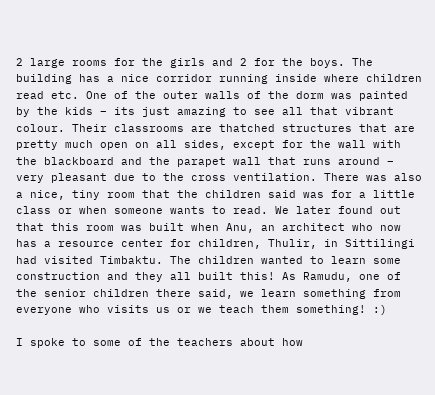2 large rooms for the girls and 2 for the boys. The building has a nice corridor running inside where children read etc. One of the outer walls of the dorm was painted by the kids – its just amazing to see all that vibrant colour. Their classrooms are thatched structures that are pretty much open on all sides, except for the wall with the blackboard and the parapet wall that runs around – very pleasant due to the cross ventilation. There was also a nice, tiny room that the children said was for a little class or when someone wants to read. We later found out that this room was built when Anu, an architect who now has a resource center for children, Thulir, in Sittilingi had visited Timbaktu. The children wanted to learn some construction and they all built this! As Ramudu, one of the senior children there said, we learn something from everyone who visits us or we teach them something! :)

I spoke to some of the teachers about how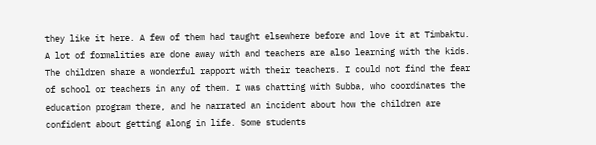they like it here. A few of them had taught elsewhere before and love it at Timbaktu. A lot of formalities are done away with and teachers are also learning with the kids. The children share a wonderful rapport with their teachers. I could not find the fear of school or teachers in any of them. I was chatting with Subba, who coordinates the education program there, and he narrated an incident about how the children are confident about getting along in life. Some students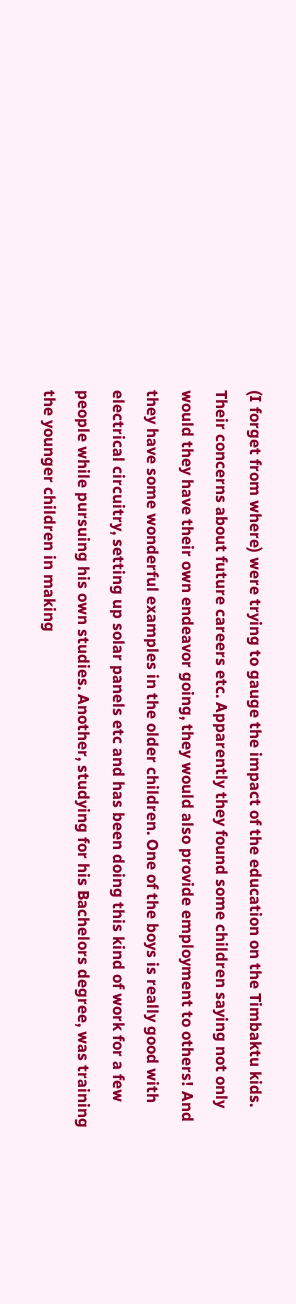(I forget from where) were trying to gauge the impact of the education on the Timbaktu kids. Their concerns about future careers etc. Apparently they found some children saying not only would they have their own endeavor going, they would also provide employment to others! And they have some wonderful examples in the older children. One of the boys is really good with electrical circuitry, setting up solar panels etc and has been doing this kind of work for a few people while pursuing his own studies. Another, studying for his Bachelors degree, was training the younger children in making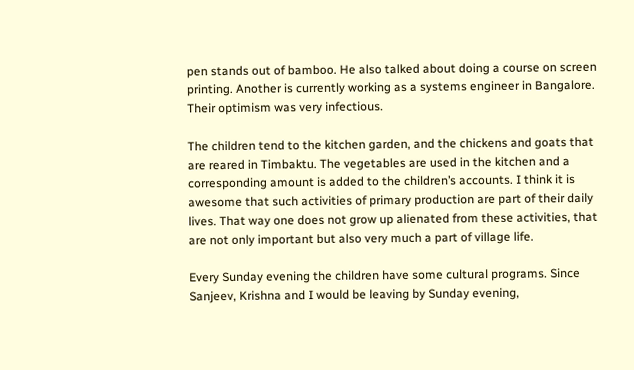pen stands out of bamboo. He also talked about doing a course on screen printing. Another is currently working as a systems engineer in Bangalore. Their optimism was very infectious.

The children tend to the kitchen garden, and the chickens and goats that are reared in Timbaktu. The vegetables are used in the kitchen and a corresponding amount is added to the children’s accounts. I think it is awesome that such activities of primary production are part of their daily lives. That way one does not grow up alienated from these activities, that are not only important but also very much a part of village life.

Every Sunday evening the children have some cultural programs. Since Sanjeev, Krishna and I would be leaving by Sunday evening,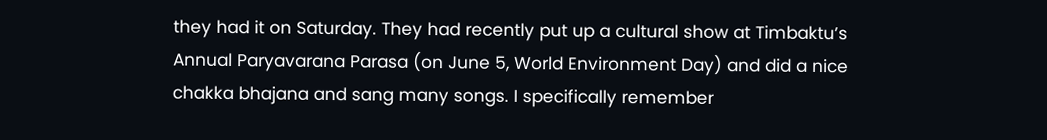they had it on Saturday. They had recently put up a cultural show at Timbaktu’s Annual Paryavarana Parasa (on June 5, World Environment Day) and did a nice chakka bhajana and sang many songs. I specifically remember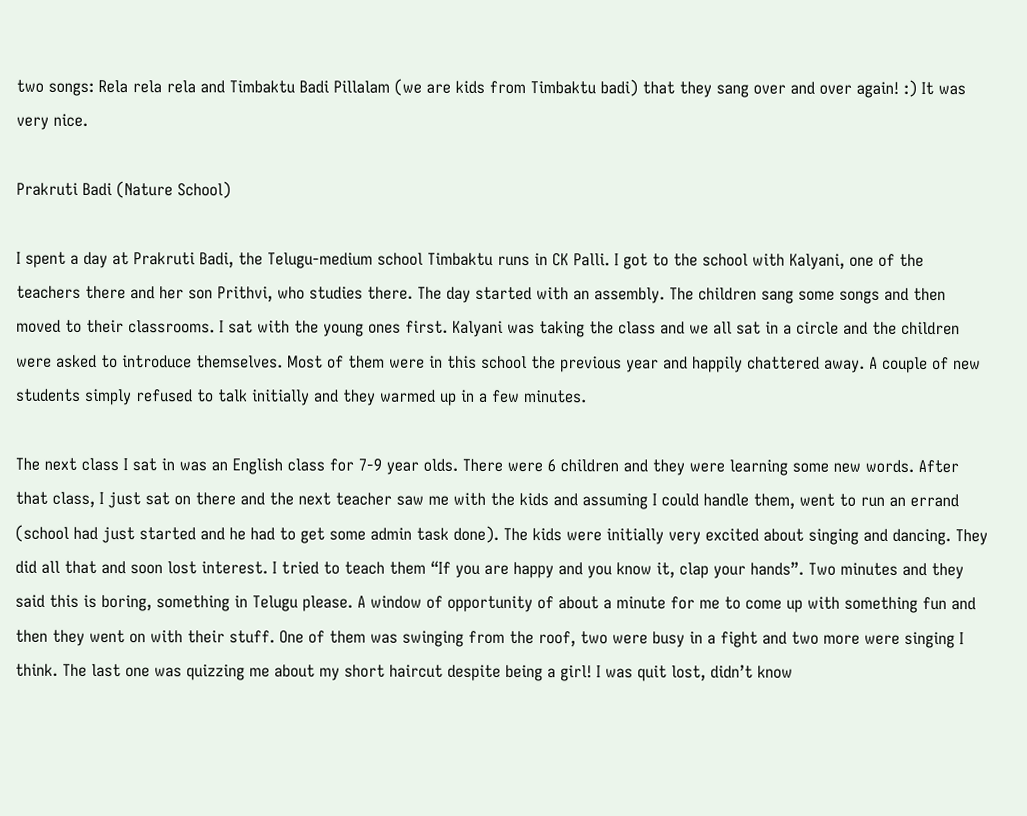two songs: Rela rela rela and Timbaktu Badi Pillalam (we are kids from Timbaktu badi) that they sang over and over again! :) It was very nice.

Prakruti Badi (Nature School)

I spent a day at Prakruti Badi, the Telugu-medium school Timbaktu runs in CK Palli. I got to the school with Kalyani, one of the teachers there and her son Prithvi, who studies there. The day started with an assembly. The children sang some songs and then moved to their classrooms. I sat with the young ones first. Kalyani was taking the class and we all sat in a circle and the children were asked to introduce themselves. Most of them were in this school the previous year and happily chattered away. A couple of new students simply refused to talk initially and they warmed up in a few minutes.

The next class I sat in was an English class for 7-9 year olds. There were 6 children and they were learning some new words. After that class, I just sat on there and the next teacher saw me with the kids and assuming I could handle them, went to run an errand (school had just started and he had to get some admin task done). The kids were initially very excited about singing and dancing. They did all that and soon lost interest. I tried to teach them “If you are happy and you know it, clap your hands”. Two minutes and they said this is boring, something in Telugu please. A window of opportunity of about a minute for me to come up with something fun and then they went on with their stuff. One of them was swinging from the roof, two were busy in a fight and two more were singing I think. The last one was quizzing me about my short haircut despite being a girl! I was quit lost, didn’t know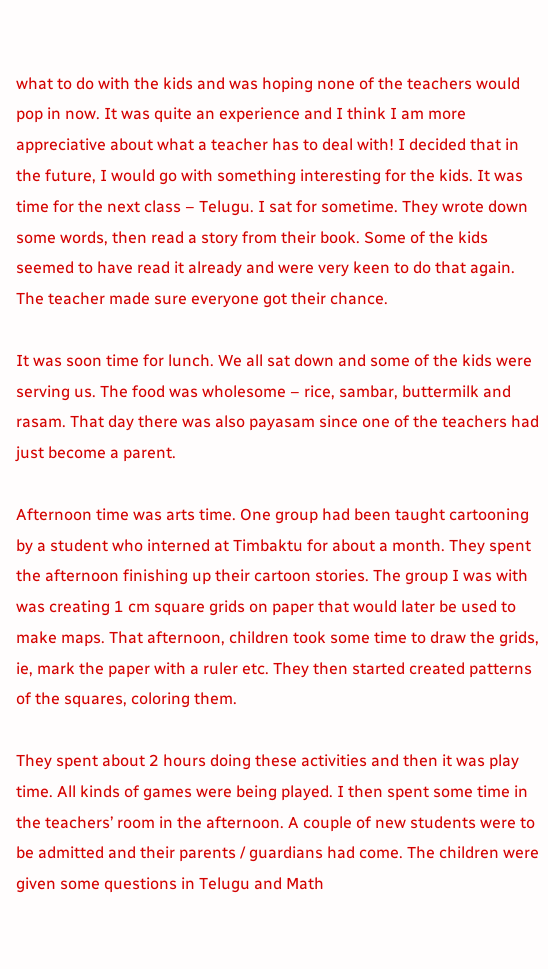what to do with the kids and was hoping none of the teachers would pop in now. It was quite an experience and I think I am more appreciative about what a teacher has to deal with! I decided that in the future, I would go with something interesting for the kids. It was time for the next class – Telugu. I sat for sometime. They wrote down some words, then read a story from their book. Some of the kids seemed to have read it already and were very keen to do that again. The teacher made sure everyone got their chance.

It was soon time for lunch. We all sat down and some of the kids were serving us. The food was wholesome – rice, sambar, buttermilk and rasam. That day there was also payasam since one of the teachers had just become a parent.

Afternoon time was arts time. One group had been taught cartooning by a student who interned at Timbaktu for about a month. They spent the afternoon finishing up their cartoon stories. The group I was with was creating 1 cm square grids on paper that would later be used to make maps. That afternoon, children took some time to draw the grids, ie, mark the paper with a ruler etc. They then started created patterns of the squares, coloring them.

They spent about 2 hours doing these activities and then it was play time. All kinds of games were being played. I then spent some time in the teachers’ room in the afternoon. A couple of new students were to be admitted and their parents / guardians had come. The children were given some questions in Telugu and Math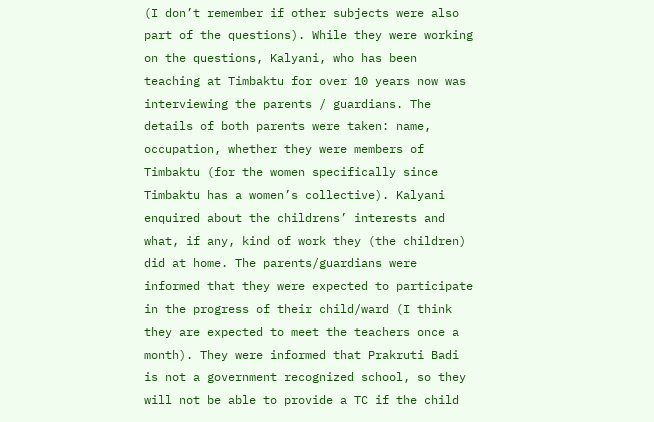(I don’t remember if other subjects were also part of the questions). While they were working on the questions, Kalyani, who has been teaching at Timbaktu for over 10 years now was interviewing the parents / guardians. The details of both parents were taken: name, occupation, whether they were members of Timbaktu (for the women specifically since Timbaktu has a women’s collective). Kalyani enquired about the childrens’ interests and what, if any, kind of work they (the children) did at home. The parents/guardians were informed that they were expected to participate in the progress of their child/ward (I think they are expected to meet the teachers once a month). They were informed that Prakruti Badi is not a government recognized school, so they will not be able to provide a TC if the child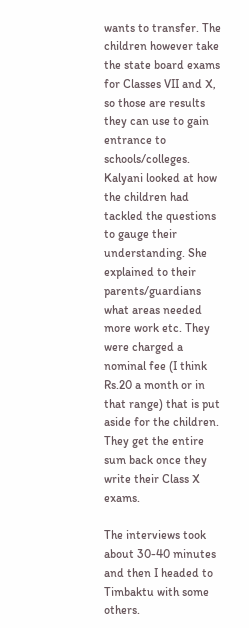wants to transfer. The children however take the state board exams for Classes VII and X, so those are results they can use to gain entrance to schools/colleges. Kalyani looked at how the children had tackled the questions to gauge their understanding. She explained to their parents/guardians what areas needed more work etc. They were charged a nominal fee (I think Rs.20 a month or in that range) that is put aside for the children. They get the entire sum back once they write their Class X exams.

The interviews took about 30-40 minutes and then I headed to Timbaktu with some others.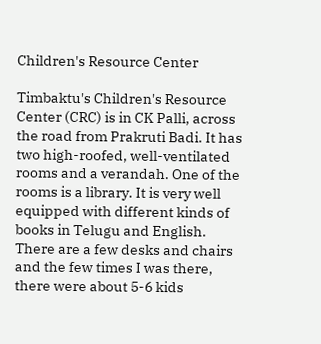Children's Resource Center

Timbaktu's Children's Resource Center (CRC) is in CK Palli, across the road from Prakruti Badi. It has two high-roofed, well-ventilated rooms and a verandah. One of the rooms is a library. It is very well equipped with different kinds of books in Telugu and English. There are a few desks and chairs and the few times I was there, there were about 5-6 kids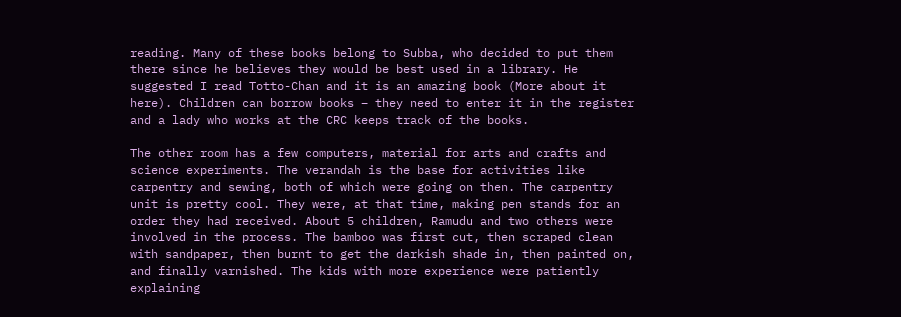reading. Many of these books belong to Subba, who decided to put them there since he believes they would be best used in a library. He suggested I read Totto-Chan and it is an amazing book (More about it here). Children can borrow books – they need to enter it in the register and a lady who works at the CRC keeps track of the books.

The other room has a few computers, material for arts and crafts and science experiments. The verandah is the base for activities like carpentry and sewing, both of which were going on then. The carpentry unit is pretty cool. They were, at that time, making pen stands for an order they had received. About 5 children, Ramudu and two others were involved in the process. The bamboo was first cut, then scraped clean with sandpaper, then burnt to get the darkish shade in, then painted on, and finally varnished. The kids with more experience were patiently explaining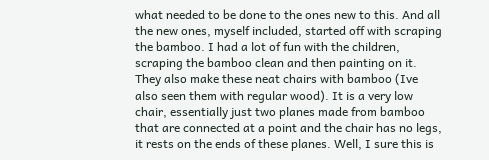what needed to be done to the ones new to this. And all the new ones, myself included, started off with scraping the bamboo. I had a lot of fun with the children, scraping the bamboo clean and then painting on it. They also make these neat chairs with bamboo (Ive also seen them with regular wood). It is a very low chair, essentially just two planes made from bamboo that are connected at a point and the chair has no legs, it rests on the ends of these planes. Well, I sure this is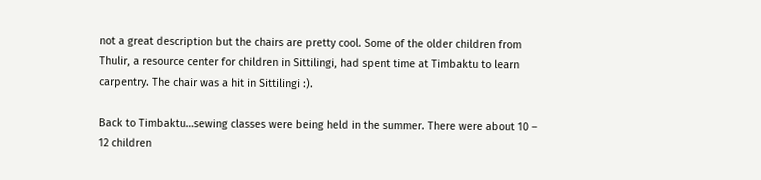not a great description but the chairs are pretty cool. Some of the older children from Thulir, a resource center for children in Sittilingi, had spent time at Timbaktu to learn carpentry. The chair was a hit in Sittilingi :).

Back to Timbaktu…sewing classes were being held in the summer. There were about 10 – 12 children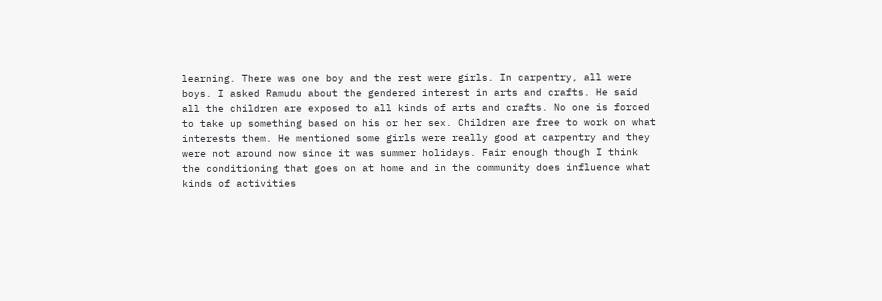learning. There was one boy and the rest were girls. In carpentry, all were boys. I asked Ramudu about the gendered interest in arts and crafts. He said all the children are exposed to all kinds of arts and crafts. No one is forced to take up something based on his or her sex. Children are free to work on what interests them. He mentioned some girls were really good at carpentry and they were not around now since it was summer holidays. Fair enough though I think the conditioning that goes on at home and in the community does influence what kinds of activities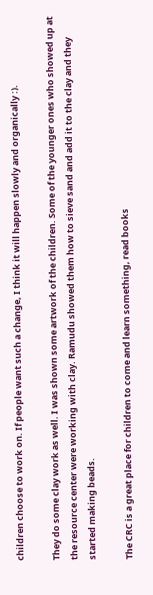children choose to work on. If people want such a change, I think it will happen slowly and organically :).

They do some clay work as well. I was shown some artwork of the children. Some of the younger ones who showed up at the resource center were working with clay. Ramudu showed them how to sieve sand and add it to the clay and they started making beads.

The CRC is a great place for children to come and learn something, read books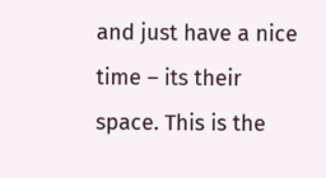and just have a nice time – its their space. This is the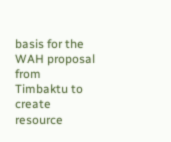basis for the WAH proposal from Timbaktu to create resource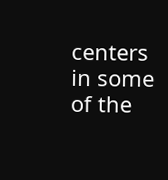centers in some of the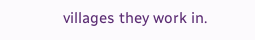villages they work in.